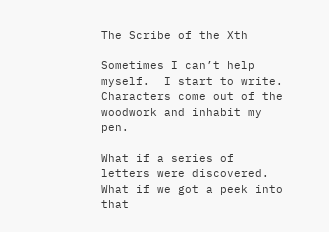The Scribe of the Xth

Sometimes I can’t help myself.  I start to write.  Characters come out of the woodwork and inhabit my pen.

What if a series of letters were discovered.  What if we got a peek into that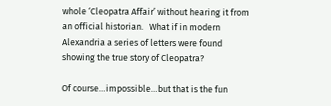whole ‘Cleopatra Affair’ without hearing it from an official historian.   What if in modern Alexandria a series of letters were found showing the true story of Cleopatra?

Of course…impossible…but that is the fun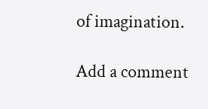of imagination.

Add a comment